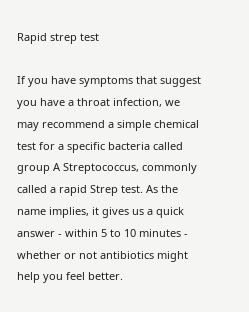Rapid strep test

If you have symptoms that suggest you have a throat infection, we may recommend a simple chemical test for a specific bacteria called group A Streptococcus, commonly called a rapid Strep test. As the name implies, it gives us a quick answer - within 5 to 10 minutes - whether or not antibiotics might help you feel better.